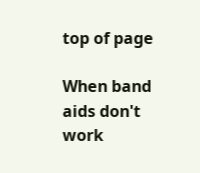top of page

When band aids don't work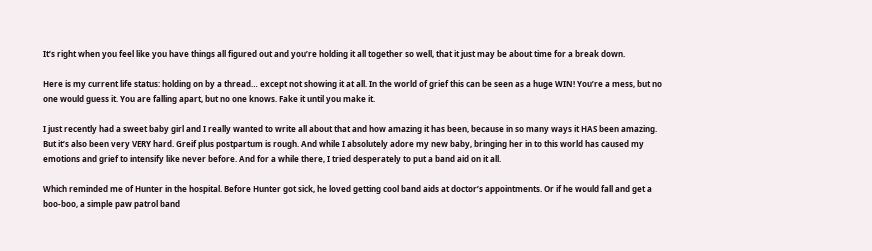It’s right when you feel like you have things all figured out and you’re holding it all together so well, that it just may be about time for a break down.

Here is my current life status: holding on by a thread… except not showing it at all. In the world of grief this can be seen as a huge WIN! You’re a mess, but no one would guess it. You are falling apart, but no one knows. Fake it until you make it.

I just recently had a sweet baby girl and I really wanted to write all about that and how amazing it has been, because in so many ways it HAS been amazing. But it’s also been very VERY hard. Greif plus postpartum is rough. And while I absolutely adore my new baby, bringing her in to this world has caused my emotions and grief to intensify like never before. And for a while there, I tried desperately to put a band aid on it all.

Which reminded me of Hunter in the hospital. Before Hunter got sick, he loved getting cool band aids at doctor’s appointments. Or if he would fall and get a boo-boo, a simple paw patrol band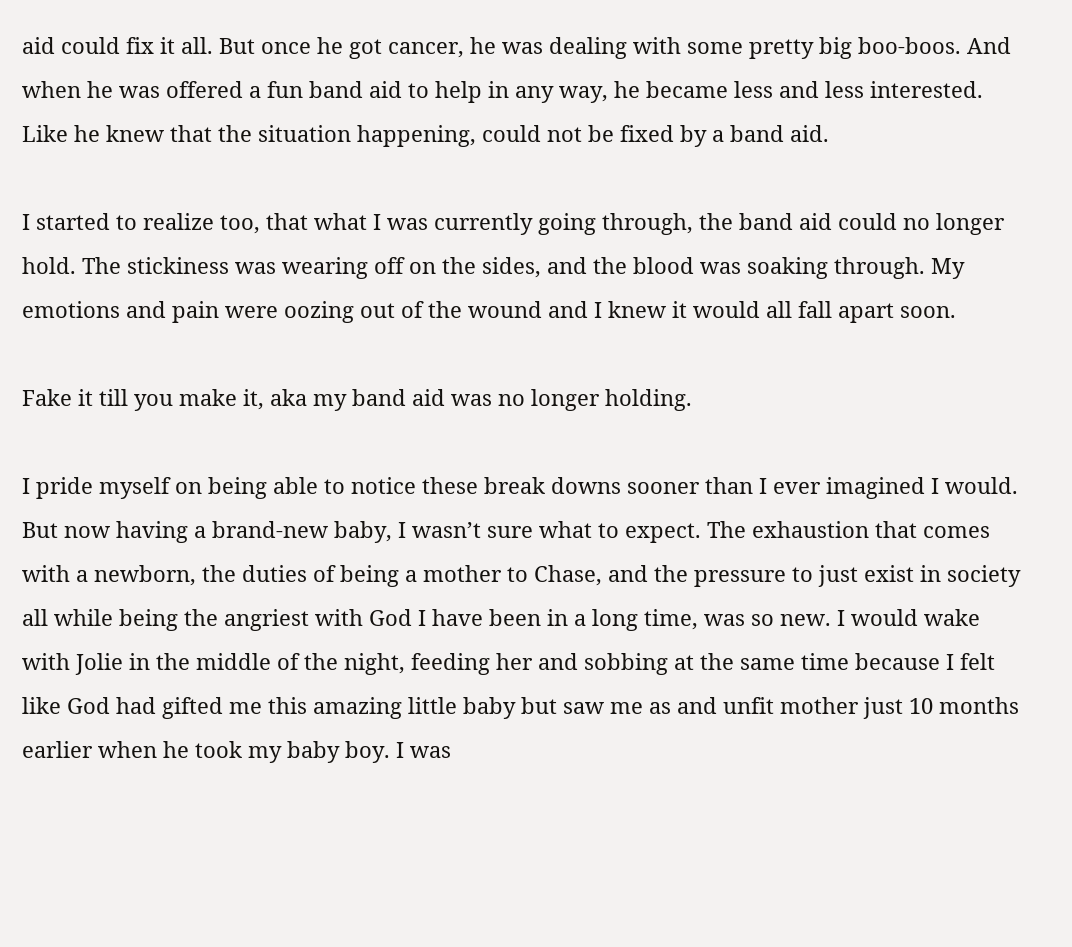aid could fix it all. But once he got cancer, he was dealing with some pretty big boo-boos. And when he was offered a fun band aid to help in any way, he became less and less interested. Like he knew that the situation happening, could not be fixed by a band aid.

I started to realize too, that what I was currently going through, the band aid could no longer hold. The stickiness was wearing off on the sides, and the blood was soaking through. My emotions and pain were oozing out of the wound and I knew it would all fall apart soon.

Fake it till you make it, aka my band aid was no longer holding.

I pride myself on being able to notice these break downs sooner than I ever imagined I would. But now having a brand-new baby, I wasn’t sure what to expect. The exhaustion that comes with a newborn, the duties of being a mother to Chase, and the pressure to just exist in society all while being the angriest with God I have been in a long time, was so new. I would wake with Jolie in the middle of the night, feeding her and sobbing at the same time because I felt like God had gifted me this amazing little baby but saw me as and unfit mother just 10 months earlier when he took my baby boy. I was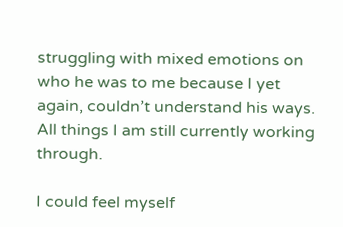struggling with mixed emotions on who he was to me because I yet again, couldn’t understand his ways. All things I am still currently working through.

I could feel myself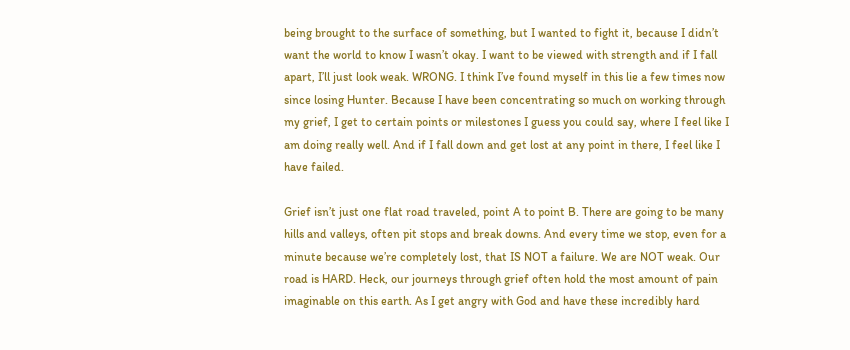being brought to the surface of something, but I wanted to fight it, because I didn’t want the world to know I wasn’t okay. I want to be viewed with strength and if I fall apart, I’ll just look weak. WRONG. I think I’ve found myself in this lie a few times now since losing Hunter. Because I have been concentrating so much on working through my grief, I get to certain points or milestones I guess you could say, where I feel like I am doing really well. And if I fall down and get lost at any point in there, I feel like I have failed.

Grief isn’t just one flat road traveled, point A to point B. There are going to be many hills and valleys, often pit stops and break downs. And every time we stop, even for a minute because we’re completely lost, that IS NOT a failure. We are NOT weak. Our road is HARD. Heck, our journeys through grief often hold the most amount of pain imaginable on this earth. As I get angry with God and have these incredibly hard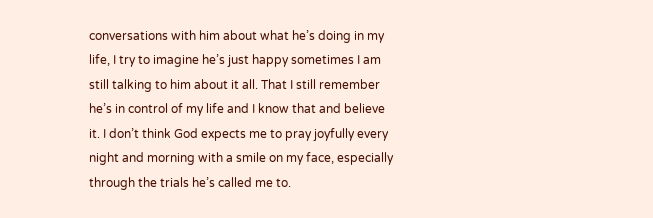conversations with him about what he’s doing in my life, I try to imagine he’s just happy sometimes I am still talking to him about it all. That I still remember he’s in control of my life and I know that and believe it. I don’t think God expects me to pray joyfully every night and morning with a smile on my face, especially through the trials he’s called me to.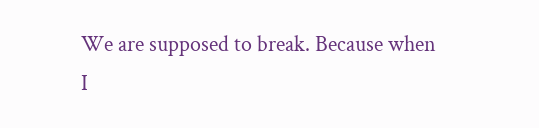We are supposed to break. Because when I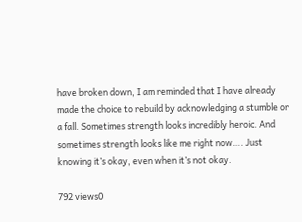have broken down, I am reminded that I have already made the choice to rebuild by acknowledging a stumble or a fall. Sometimes strength looks incredibly heroic. And sometimes strength looks like me right now…. Just knowing it’s okay, even when it’s not okay.

792 views0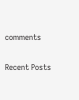comments

Recent Posts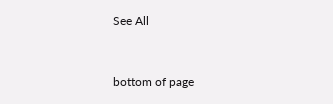See All


bottom of page